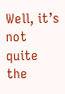Well, it’s not quite the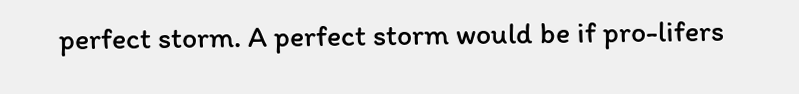perfect storm. A perfect storm would be if pro-lifers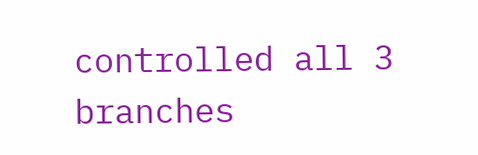controlled all 3 branches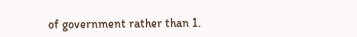of government rather than 1.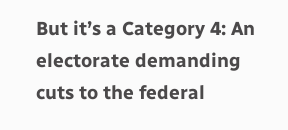But it’s a Category 4: An electorate demanding cuts to the federal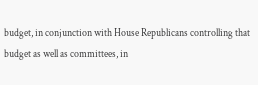budget, in conjunction with House Republicans controlling that budget as well as committees, in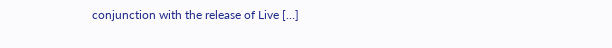conjunction with the release of Live […]